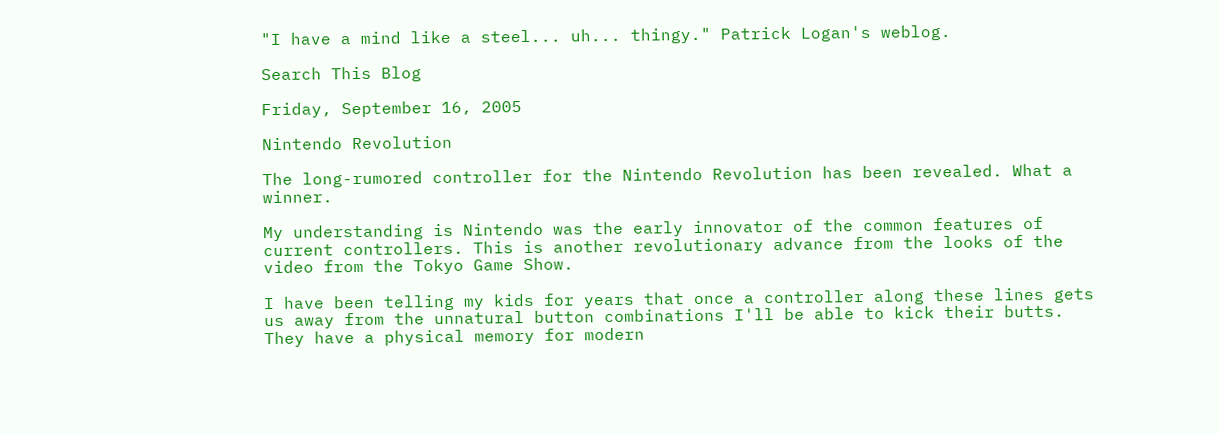"I have a mind like a steel... uh... thingy." Patrick Logan's weblog.

Search This Blog

Friday, September 16, 2005

Nintendo Revolution

The long-rumored controller for the Nintendo Revolution has been revealed. What a winner.

My understanding is Nintendo was the early innovator of the common features of current controllers. This is another revolutionary advance from the looks of the video from the Tokyo Game Show.

I have been telling my kids for years that once a controller along these lines gets us away from the unnatural button combinations I'll be able to kick their butts. They have a physical memory for modern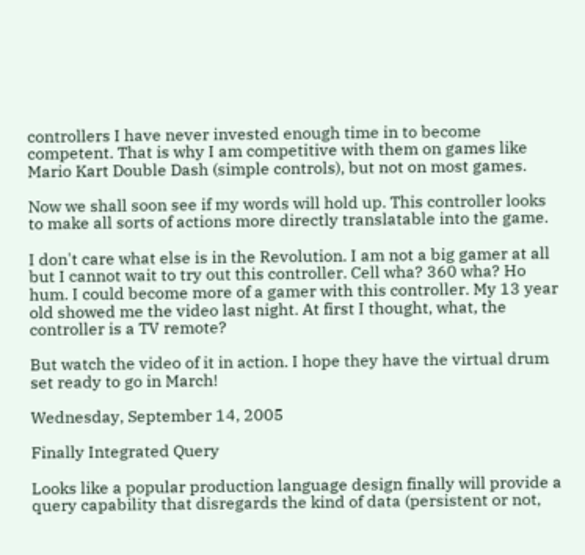controllers I have never invested enough time in to become competent. That is why I am competitive with them on games like Mario Kart Double Dash (simple controls), but not on most games.

Now we shall soon see if my words will hold up. This controller looks to make all sorts of actions more directly translatable into the game.

I don't care what else is in the Revolution. I am not a big gamer at all but I cannot wait to try out this controller. Cell wha? 360 wha? Ho hum. I could become more of a gamer with this controller. My 13 year old showed me the video last night. At first I thought, what, the controller is a TV remote?

But watch the video of it in action. I hope they have the virtual drum set ready to go in March!

Wednesday, September 14, 2005

Finally Integrated Query

Looks like a popular production language design finally will provide a query capability that disregards the kind of data (persistent or not,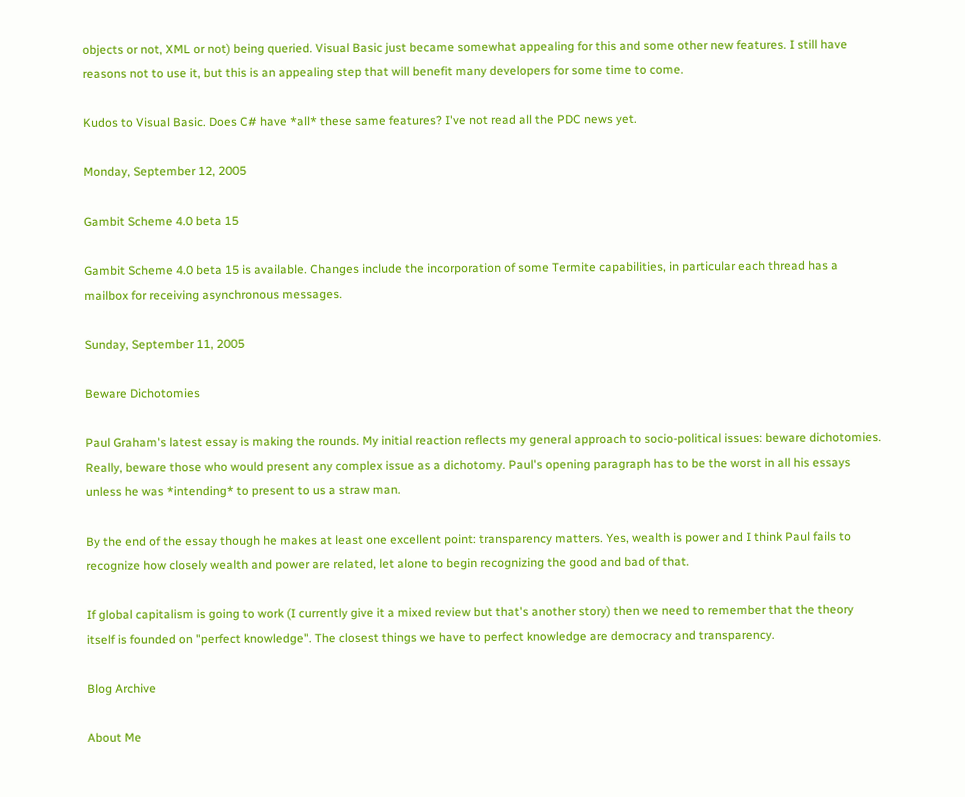objects or not, XML or not) being queried. Visual Basic just became somewhat appealing for this and some other new features. I still have reasons not to use it, but this is an appealing step that will benefit many developers for some time to come.

Kudos to Visual Basic. Does C# have *all* these same features? I've not read all the PDC news yet.

Monday, September 12, 2005

Gambit Scheme 4.0 beta 15

Gambit Scheme 4.0 beta 15 is available. Changes include the incorporation of some Termite capabilities, in particular each thread has a mailbox for receiving asynchronous messages.

Sunday, September 11, 2005

Beware Dichotomies

Paul Graham's latest essay is making the rounds. My initial reaction reflects my general approach to socio-political issues: beware dichotomies. Really, beware those who would present any complex issue as a dichotomy. Paul's opening paragraph has to be the worst in all his essays unless he was *intending* to present to us a straw man.

By the end of the essay though he makes at least one excellent point: transparency matters. Yes, wealth is power and I think Paul fails to recognize how closely wealth and power are related, let alone to begin recognizing the good and bad of that.

If global capitalism is going to work (I currently give it a mixed review but that's another story) then we need to remember that the theory itself is founded on "perfect knowledge". The closest things we have to perfect knowledge are democracy and transparency.

Blog Archive

About Me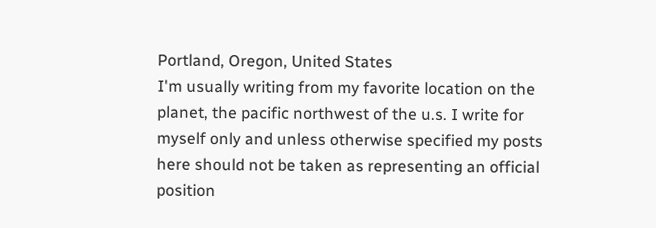Portland, Oregon, United States
I'm usually writing from my favorite location on the planet, the pacific northwest of the u.s. I write for myself only and unless otherwise specified my posts here should not be taken as representing an official position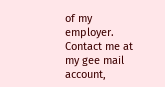of my employer. Contact me at my gee mail account,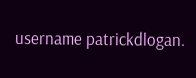username patrickdlogan.